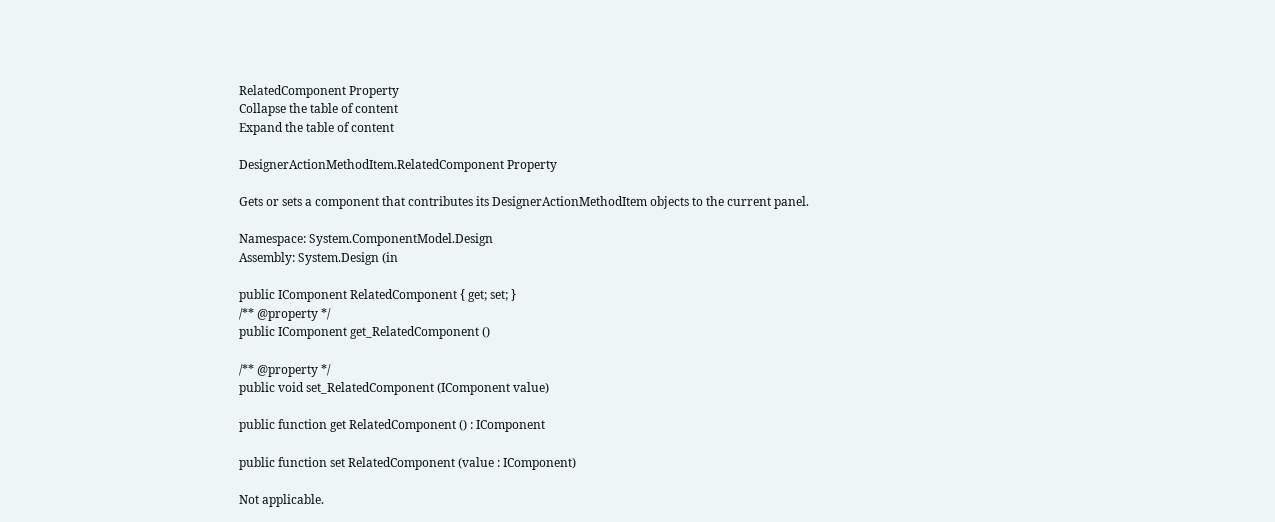RelatedComponent Property
Collapse the table of content
Expand the table of content

DesignerActionMethodItem.RelatedComponent Property

Gets or sets a component that contributes its DesignerActionMethodItem objects to the current panel.

Namespace: System.ComponentModel.Design
Assembly: System.Design (in

public IComponent RelatedComponent { get; set; }
/** @property */
public IComponent get_RelatedComponent ()

/** @property */
public void set_RelatedComponent (IComponent value)

public function get RelatedComponent () : IComponent

public function set RelatedComponent (value : IComponent)

Not applicable.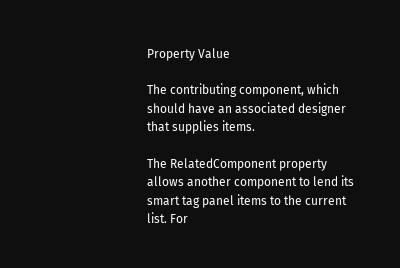Property Value

The contributing component, which should have an associated designer that supplies items.

The RelatedComponent property allows another component to lend its smart tag panel items to the current list. For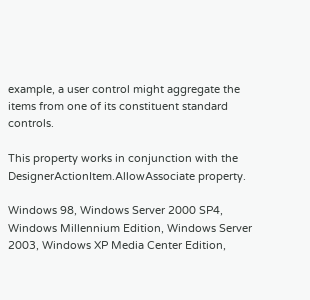example, a user control might aggregate the items from one of its constituent standard controls.

This property works in conjunction with the DesignerActionItem.AllowAssociate property.

Windows 98, Windows Server 2000 SP4, Windows Millennium Edition, Windows Server 2003, Windows XP Media Center Edition,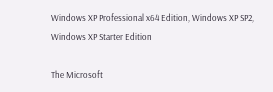Windows XP Professional x64 Edition, Windows XP SP2, Windows XP Starter Edition

The Microsoft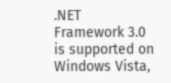.NET Framework 3.0 is supported on Windows Vista,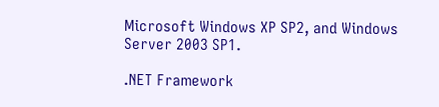Microsoft Windows XP SP2, and Windows Server 2003 SP1.

.NET Framework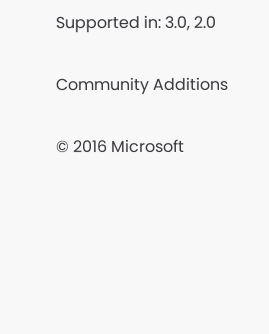Supported in: 3.0, 2.0

Community Additions

© 2016 Microsoft